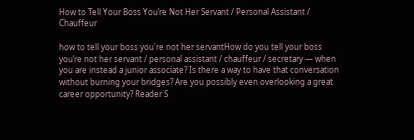How to Tell Your Boss You’re Not Her Servant / Personal Assistant / Chauffeur

how to tell your boss you're not her servantHow do you tell your boss you’re not her servant / personal assistant / chauffeur / secretary — when you are instead a junior associate? Is there a way to have that conversation without burning your bridges? Are you possibly even overlooking a great career opportunity? Reader S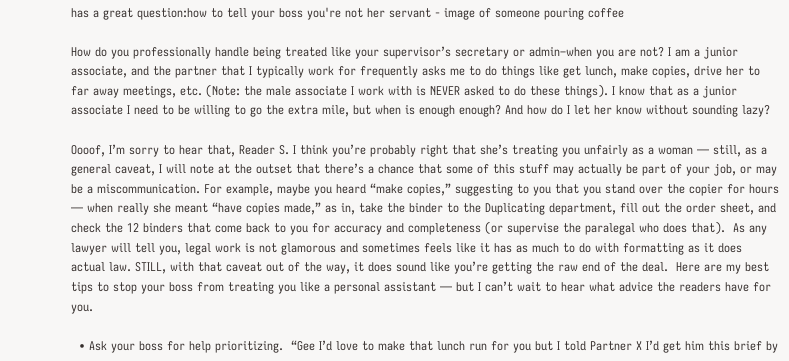has a great question:how to tell your boss you're not her servant - image of someone pouring coffee

How do you professionally handle being treated like your supervisor’s secretary or admin–when you are not? I am a junior associate, and the partner that I typically work for frequently asks me to do things like get lunch, make copies, drive her to far away meetings, etc. (Note: the male associate I work with is NEVER asked to do these things). I know that as a junior associate I need to be willing to go the extra mile, but when is enough enough? And how do I let her know without sounding lazy?

Oooof, I’m sorry to hear that, Reader S. I think you’re probably right that she’s treating you unfairly as a woman — still, as a general caveat, I will note at the outset that there’s a chance that some of this stuff may actually be part of your job, or may be a miscommunication. For example, maybe you heard “make copies,” suggesting to you that you stand over the copier for hours — when really she meant “have copies made,” as in, take the binder to the Duplicating department, fill out the order sheet, and check the 12 binders that come back to you for accuracy and completeness (or supervise the paralegal who does that).  As any lawyer will tell you, legal work is not glamorous and sometimes feels like it has as much to do with formatting as it does actual law. STILL, with that caveat out of the way, it does sound like you’re getting the raw end of the deal.  Here are my best tips to stop your boss from treating you like a personal assistant — but I can’t wait to hear what advice the readers have for you.

  • Ask your boss for help prioritizing.  “Gee I’d love to make that lunch run for you but I told Partner X I’d get him this brief by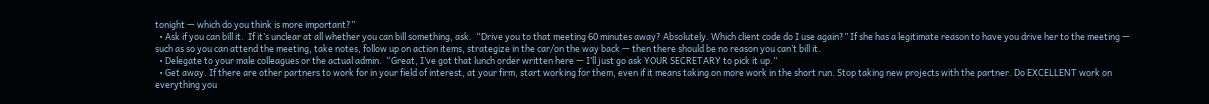tonight — which do you think is more important?”
  • Ask if you can bill it.  If it’s unclear at all whether you can bill something, ask.  “Drive you to that meeting 60 minutes away? Absolutely. Which client code do I use again?” If she has a legitimate reason to have you drive her to the meeting — such as so you can attend the meeting, take notes, follow up on action items, strategize in the car/on the way back — then there should be no reason you can’t bill it.
  • Delegate to your male colleagues or the actual admin.  “Great, I’ve got that lunch order written here — I’ll just go ask YOUR SECRETARY to pick it up.”
  • Get away. If there are other partners to work for in your field of interest, at your firm, start working for them, even if it means taking on more work in the short run. Stop taking new projects with the partner. Do EXCELLENT work on everything you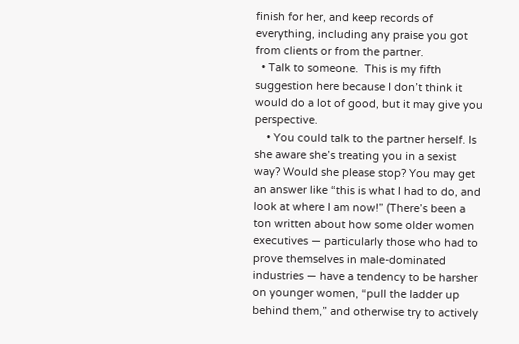finish for her, and keep records of everything, including any praise you got from clients or from the partner.
  • Talk to someone.  This is my fifth suggestion here because I don’t think it would do a lot of good, but it may give you perspective.
    • You could talk to the partner herself. Is she aware she’s treating you in a sexist way? Would she please stop? You may get an answer like “this is what I had to do, and look at where I am now!” (There’s been a ton written about how some older women executives — particularly those who had to prove themselves in male-dominated industries — have a tendency to be harsher on younger women, “pull the ladder up behind them,” and otherwise try to actively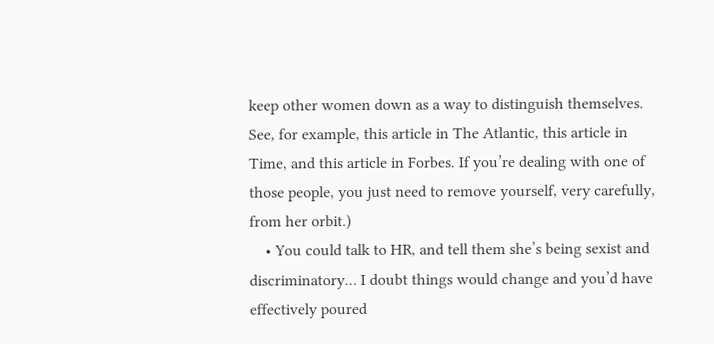keep other women down as a way to distinguish themselves. See, for example, this article in The Atlantic, this article in Time, and this article in Forbes. If you’re dealing with one of those people, you just need to remove yourself, very carefully, from her orbit.)
    • You could talk to HR, and tell them she’s being sexist and discriminatory… I doubt things would change and you’d have effectively poured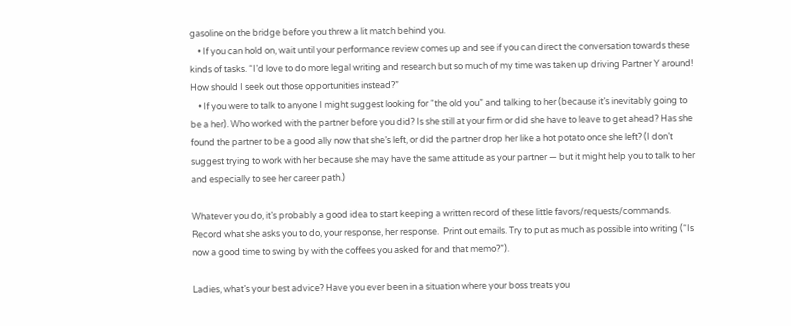gasoline on the bridge before you threw a lit match behind you.
    • If you can hold on, wait until your performance review comes up and see if you can direct the conversation towards these kinds of tasks. “I’d love to do more legal writing and research but so much of my time was taken up driving Partner Y around! How should I seek out those opportunities instead?”
    • If you were to talk to anyone I might suggest looking for “the old you” and talking to her (because it’s inevitably going to be a her). Who worked with the partner before you did? Is she still at your firm or did she have to leave to get ahead? Has she found the partner to be a good ally now that she’s left, or did the partner drop her like a hot potato once she left? (I don’t suggest trying to work with her because she may have the same attitude as your partner — but it might help you to talk to her and especially to see her career path.)

Whatever you do, it’s probably a good idea to start keeping a written record of these little favors/requests/commands.  Record what she asks you to do, your response, her response.  Print out emails. Try to put as much as possible into writing (“Is now a good time to swing by with the coffees you asked for and that memo?”).

Ladies, what’s your best advice? Have you ever been in a situation where your boss treats you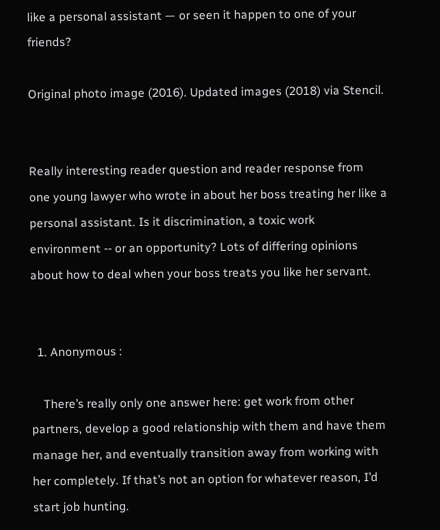like a personal assistant — or seen it happen to one of your friends?

Original photo image (2016). Updated images (2018) via Stencil.


Really interesting reader question and reader response from one young lawyer who wrote in about her boss treating her like a personal assistant. Is it discrimination, a toxic work environment -- or an opportunity? Lots of differing opinions about how to deal when your boss treats you like her servant.


  1. Anonymous :

    There’s really only one answer here: get work from other partners, develop a good relationship with them and have them manage her, and eventually transition away from working with her completely. If that’s not an option for whatever reason, I’d start job hunting.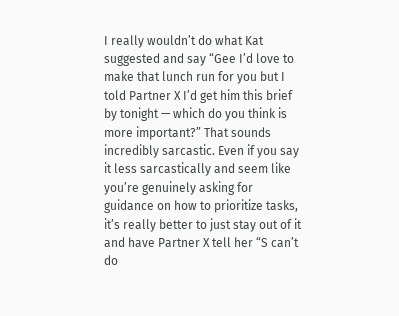I really wouldn’t do what Kat suggested and say “Gee I’d love to make that lunch run for you but I told Partner X I’d get him this brief by tonight — which do you think is more important?” That sounds incredibly sarcastic. Even if you say it less sarcastically and seem like you’re genuinely asking for guidance on how to prioritize tasks, it’s really better to just stay out of it and have Partner X tell her “S can’t do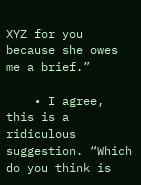XYZ for you because she owes me a brief.”

    • I agree, this is a ridiculous suggestion. “Which do you think is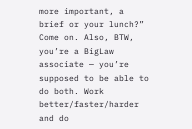more important, a brief or your lunch?” Come on. Also, BTW, you’re a BigLaw associate — you’re supposed to be able to do both. Work better/faster/harder and do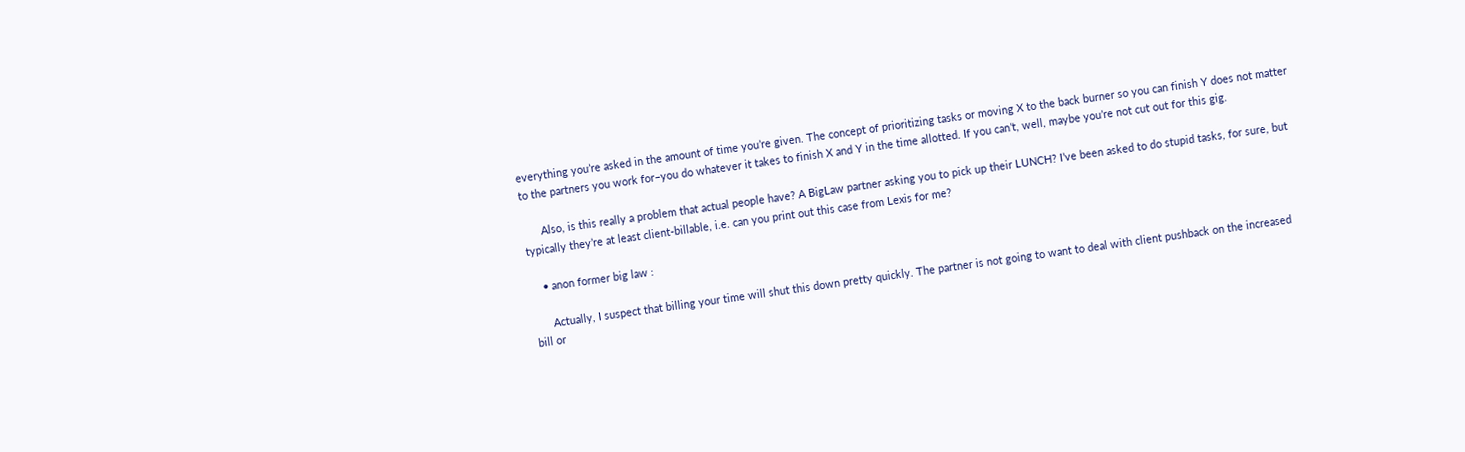everything you’re asked in the amount of time you’re given. The concept of prioritizing tasks or moving X to the back burner so you can finish Y does not matter to the partners you work for–you do whatever it takes to finish X and Y in the time allotted. If you can’t, well, maybe you’re not cut out for this gig.

      Also, is this really a problem that actual people have? A BigLaw partner asking you to pick up their LUNCH? I’ve been asked to do stupid tasks, for sure, but typically they’re at least client-billable, i.e. can you print out this case from Lexis for me?

    • anon former big law :

      Actually, I suspect that billing your time will shut this down pretty quickly. The partner is not going to want to deal with client pushback on the increased bill or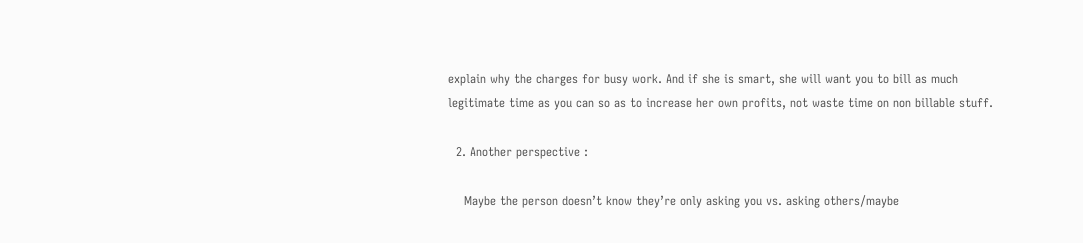explain why the charges for busy work. And if she is smart, she will want you to bill as much legitimate time as you can so as to increase her own profits, not waste time on non billable stuff.

  2. Another perspective :

    Maybe the person doesn’t know they’re only asking you vs. asking others/maybe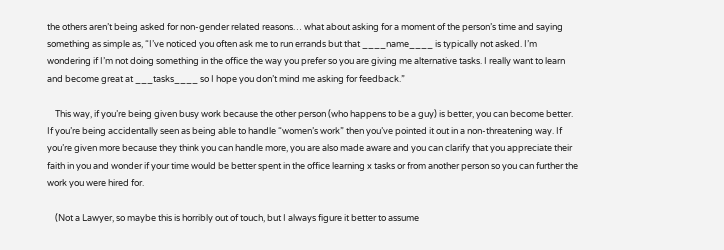the others aren’t being asked for non-gender related reasons… what about asking for a moment of the person’s time and saying something as simple as, “I’ve noticed you often ask me to run errands but that ____name____ is typically not asked. I’m wondering if I’m not doing something in the office the way you prefer so you are giving me alternative tasks. I really want to learn and become great at ___tasks____ so I hope you don’t mind me asking for feedback.”

    This way, if you’re being given busy work because the other person (who happens to be a guy) is better, you can become better. If you’re being accidentally seen as being able to handle “women’s work” then you’ve pointed it out in a non-threatening way. If you’re given more because they think you can handle more, you are also made aware and you can clarify that you appreciate their faith in you and wonder if your time would be better spent in the office learning x tasks or from another person so you can further the work you were hired for.

    (Not a Lawyer, so maybe this is horribly out of touch, but I always figure it better to assume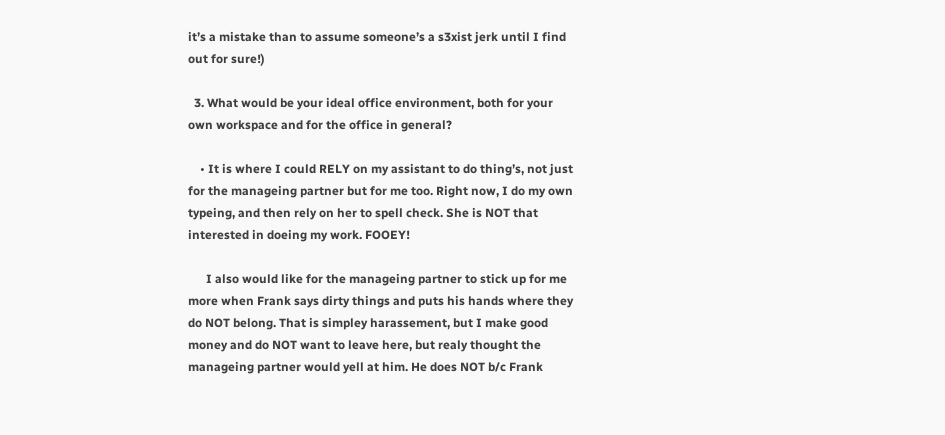it’s a mistake than to assume someone’s a s3xist jerk until I find out for sure!)

  3. What would be your ideal office environment, both for your own workspace and for the office in general?

    • It is where I could RELY on my assistant to do thing’s, not just for the manageing partner but for me too. Right now, I do my own typeing, and then rely on her to spell check. She is NOT that interested in doeing my work. FOOEY!

      I also would like for the manageing partner to stick up for me more when Frank says dirty things and puts his hands where they do NOT belong. That is simpley harassement, but I make good money and do NOT want to leave here, but realy thought the manageing partner would yell at him. He does NOT b/c Frank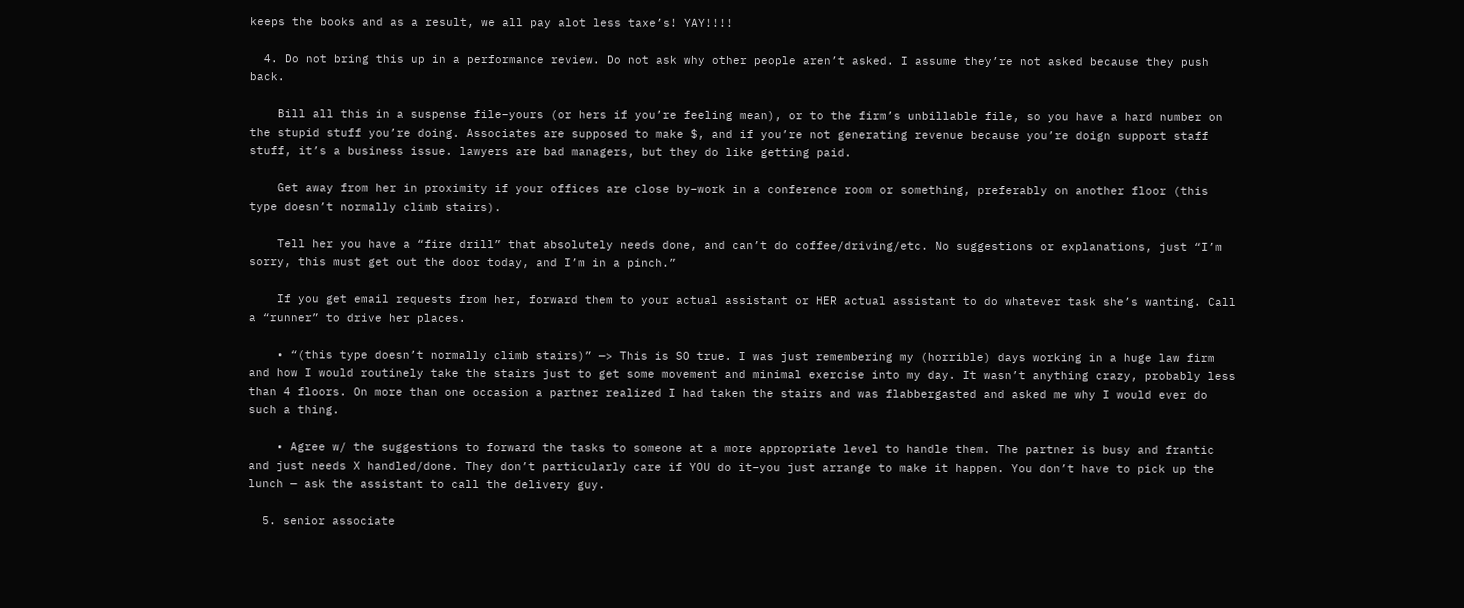keeps the books and as a result, we all pay alot less taxe’s! YAY!!!!

  4. Do not bring this up in a performance review. Do not ask why other people aren’t asked. I assume they’re not asked because they push back.

    Bill all this in a suspense file–yours (or hers if you’re feeling mean), or to the firm’s unbillable file, so you have a hard number on the stupid stuff you’re doing. Associates are supposed to make $, and if you’re not generating revenue because you’re doign support staff stuff, it’s a business issue. lawyers are bad managers, but they do like getting paid.

    Get away from her in proximity if your offices are close by–work in a conference room or something, preferably on another floor (this type doesn’t normally climb stairs).

    Tell her you have a “fire drill” that absolutely needs done, and can’t do coffee/driving/etc. No suggestions or explanations, just “I’m sorry, this must get out the door today, and I’m in a pinch.”

    If you get email requests from her, forward them to your actual assistant or HER actual assistant to do whatever task she’s wanting. Call a “runner” to drive her places.

    • “(this type doesn’t normally climb stairs)” —> This is SO true. I was just remembering my (horrible) days working in a huge law firm and how I would routinely take the stairs just to get some movement and minimal exercise into my day. It wasn’t anything crazy, probably less than 4 floors. On more than one occasion a partner realized I had taken the stairs and was flabbergasted and asked me why I would ever do such a thing.

    • Agree w/ the suggestions to forward the tasks to someone at a more appropriate level to handle them. The partner is busy and frantic and just needs X handled/done. They don’t particularly care if YOU do it–you just arrange to make it happen. You don’t have to pick up the lunch — ask the assistant to call the delivery guy.

  5. senior associate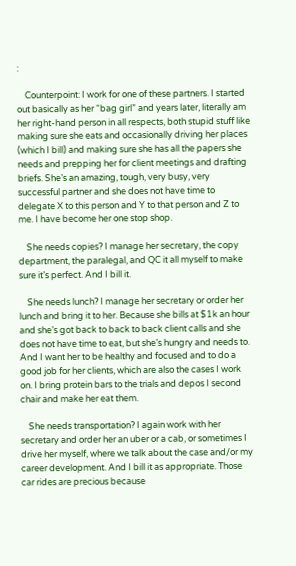:

    Counterpoint: I work for one of these partners. I started out basically as her “bag girl” and years later, literally am her right-hand person in all respects, both stupid stuff like making sure she eats and occasionally driving her places (which I bill) and making sure she has all the papers she needs and prepping her for client meetings and drafting briefs. She’s an amazing, tough, very busy, very successful partner and she does not have time to delegate X to this person and Y to that person and Z to me. I have become her one stop shop.

    She needs copies? I manage her secretary, the copy department, the paralegal, and QC it all myself to make sure it’s perfect. And I bill it.

    She needs lunch? I manage her secretary or order her lunch and bring it to her. Because she bills at $1k an hour and she’s got back to back to back client calls and she does not have time to eat, but she’s hungry and needs to. And I want her to be healthy and focused and to do a good job for her clients, which are also the cases I work on. I bring protein bars to the trials and depos I second chair and make her eat them.

    She needs transportation? I again work with her secretary and order her an uber or a cab, or sometimes I drive her myself, where we talk about the case and/or my career development. And I bill it as appropriate. Those car rides are precious because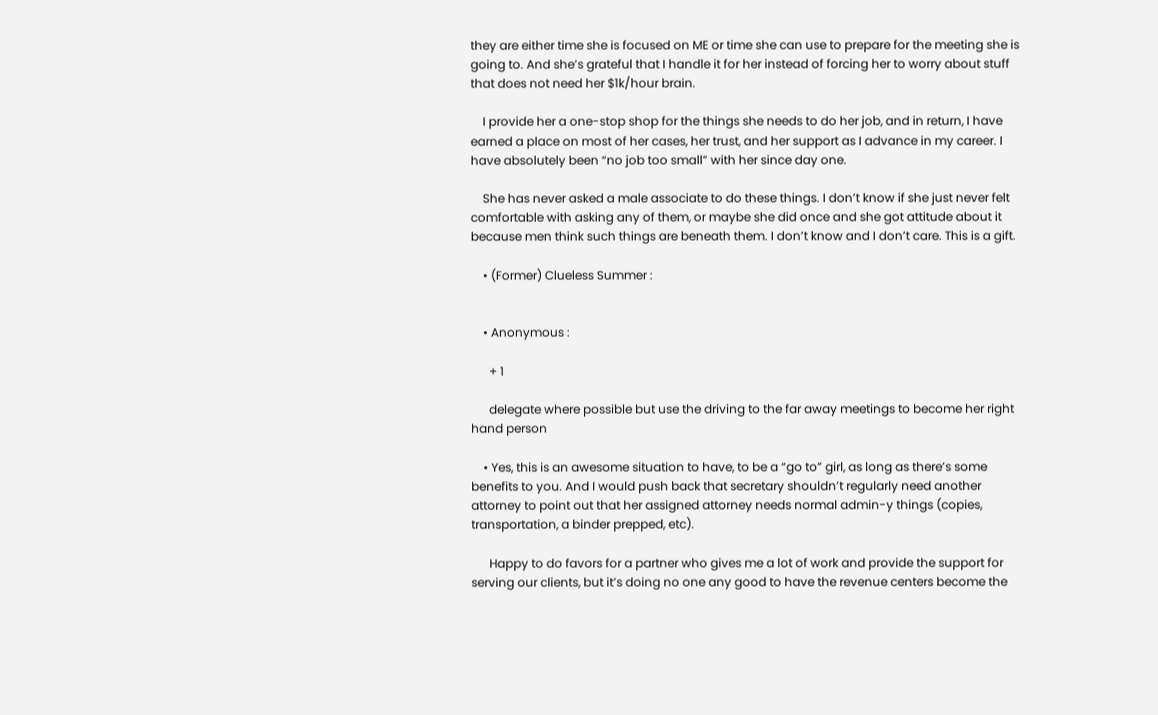they are either time she is focused on ME or time she can use to prepare for the meeting she is going to. And she’s grateful that I handle it for her instead of forcing her to worry about stuff that does not need her $1k/hour brain.

    I provide her a one-stop shop for the things she needs to do her job, and in return, I have earned a place on most of her cases, her trust, and her support as I advance in my career. I have absolutely been “no job too small” with her since day one.

    She has never asked a male associate to do these things. I don’t know if she just never felt comfortable with asking any of them, or maybe she did once and she got attitude about it because men think such things are beneath them. I don’t know and I don’t care. This is a gift.

    • (Former) Clueless Summer :


    • Anonymous :

      + 1

      delegate where possible but use the driving to the far away meetings to become her right hand person

    • Yes, this is an awesome situation to have, to be a “go to” girl, as long as there’s some benefits to you. And I would push back that secretary shouldn’t regularly need another attorney to point out that her assigned attorney needs normal admin-y things (copies, transportation, a binder prepped, etc).

      Happy to do favors for a partner who gives me a lot of work and provide the support for serving our clients, but it’s doing no one any good to have the revenue centers become the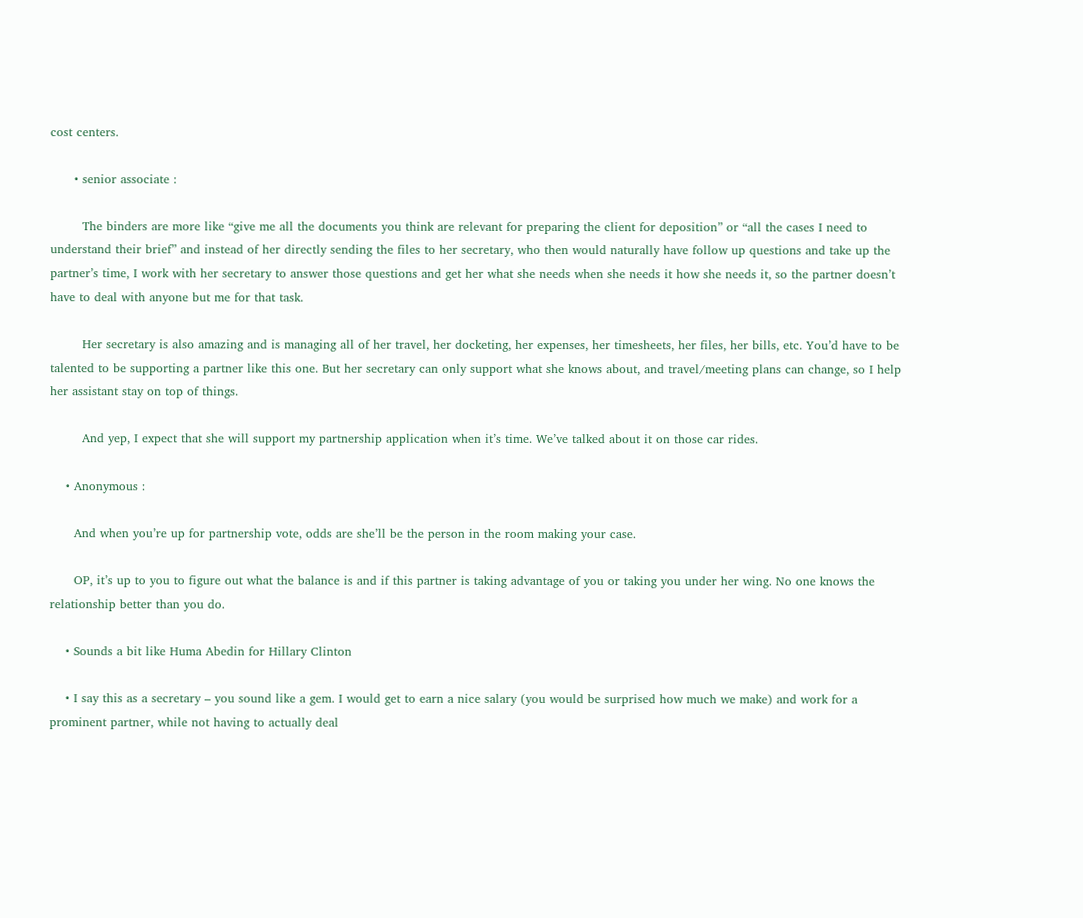cost centers.

      • senior associate :

        The binders are more like “give me all the documents you think are relevant for preparing the client for deposition” or “all the cases I need to understand their brief” and instead of her directly sending the files to her secretary, who then would naturally have follow up questions and take up the partner’s time, I work with her secretary to answer those questions and get her what she needs when she needs it how she needs it, so the partner doesn’t have to deal with anyone but me for that task.

        Her secretary is also amazing and is managing all of her travel, her docketing, her expenses, her timesheets, her files, her bills, etc. You’d have to be talented to be supporting a partner like this one. But her secretary can only support what she knows about, and travel/meeting plans can change, so I help her assistant stay on top of things.

        And yep, I expect that she will support my partnership application when it’s time. We’ve talked about it on those car rides.

    • Anonymous :

      And when you’re up for partnership vote, odds are she’ll be the person in the room making your case.

      OP, it’s up to you to figure out what the balance is and if this partner is taking advantage of you or taking you under her wing. No one knows the relationship better than you do.

    • Sounds a bit like Huma Abedin for Hillary Clinton

    • I say this as a secretary – you sound like a gem. I would get to earn a nice salary (you would be surprised how much we make) and work for a prominent partner, while not having to actually deal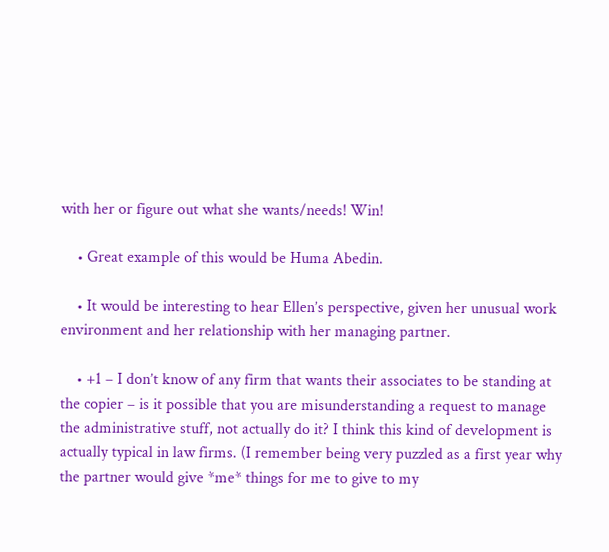with her or figure out what she wants/needs! Win!

    • Great example of this would be Huma Abedin.

    • It would be interesting to hear Ellen’s perspective, given her unusual work environment and her relationship with her managing partner.

    • +1 – I don’t know of any firm that wants their associates to be standing at the copier – is it possible that you are misunderstanding a request to manage the administrative stuff, not actually do it? I think this kind of development is actually typical in law firms. (I remember being very puzzled as a first year why the partner would give *me* things for me to give to my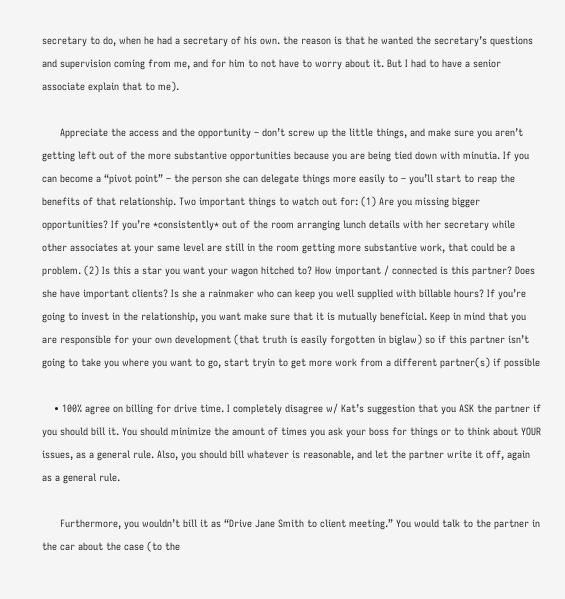secretary to do, when he had a secretary of his own. the reason is that he wanted the secretary’s questions and supervision coming from me, and for him to not have to worry about it. But I had to have a senior associate explain that to me).

      Appreciate the access and the opportunity – don’t screw up the little things, and make sure you aren’t getting left out of the more substantive opportunities because you are being tied down with minutia. If you can become a “pivot point” – the person she can delegate things more easily to – you’ll start to reap the benefits of that relationship. Two important things to watch out for: (1) Are you missing bigger opportunities? If you’re *consistently* out of the room arranging lunch details with her secretary while other associates at your same level are still in the room getting more substantive work, that could be a problem. (2) Is this a star you want your wagon hitched to? How important / connected is this partner? Does she have important clients? Is she a rainmaker who can keep you well supplied with billable hours? If you’re going to invest in the relationship, you want make sure that it is mutually beneficial. Keep in mind that you are responsible for your own development (that truth is easily forgotten in biglaw) so if this partner isn’t going to take you where you want to go, start tryin to get more work from a different partner(s) if possible

    • 100% agree on billing for drive time. I completely disagree w/ Kat’s suggestion that you ASK the partner if you should bill it. You should minimize the amount of times you ask your boss for things or to think about YOUR issues, as a general rule. Also, you should bill whatever is reasonable, and let the partner write it off, again as a general rule.

      Furthermore, you wouldn’t bill it as “Drive Jane Smith to client meeting.” You would talk to the partner in the car about the case (to the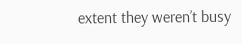extent they weren’t busy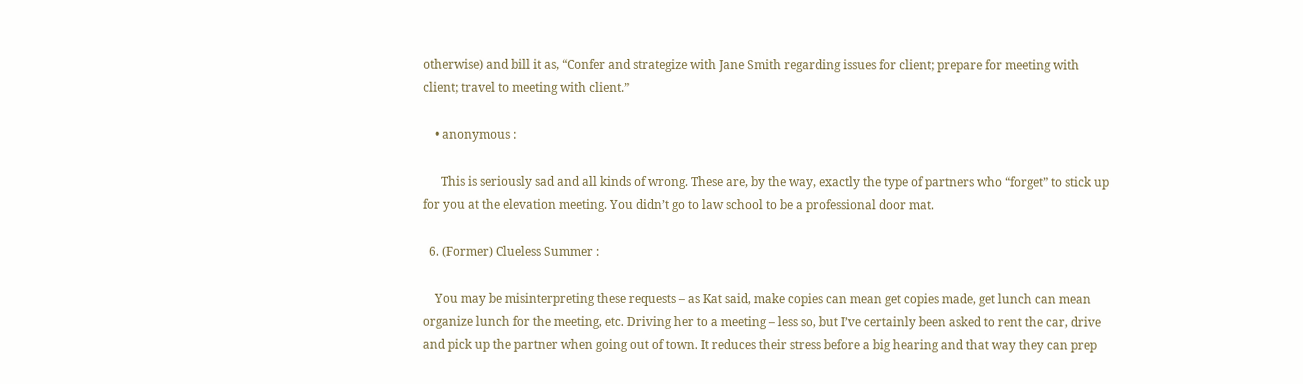otherwise) and bill it as, “Confer and strategize with Jane Smith regarding issues for client; prepare for meeting with client; travel to meeting with client.”

    • anonymous :

      This is seriously sad and all kinds of wrong. These are, by the way, exactly the type of partners who “forget” to stick up for you at the elevation meeting. You didn’t go to law school to be a professional door mat.

  6. (Former) Clueless Summer :

    You may be misinterpreting these requests – as Kat said, make copies can mean get copies made, get lunch can mean organize lunch for the meeting, etc. Driving her to a meeting – less so, but I’ve certainly been asked to rent the car, drive and pick up the partner when going out of town. It reduces their stress before a big hearing and that way they can prep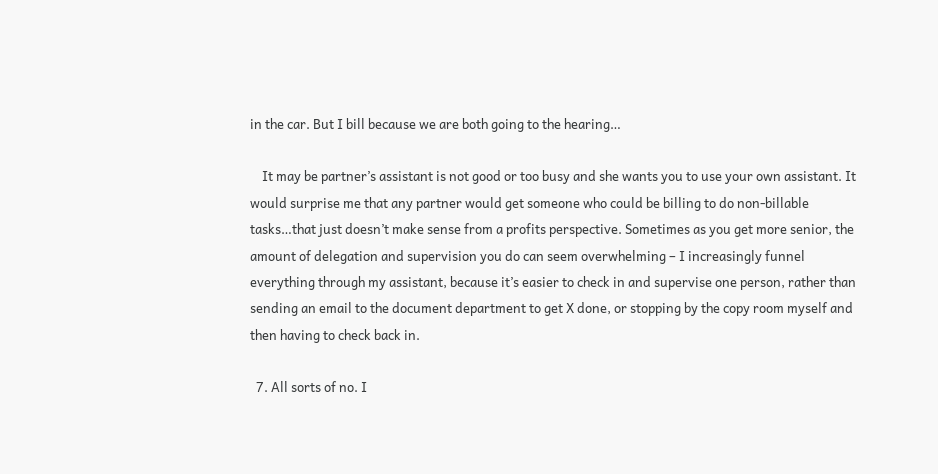in the car. But I bill because we are both going to the hearing…

    It may be partner’s assistant is not good or too busy and she wants you to use your own assistant. It would surprise me that any partner would get someone who could be billing to do non-billable tasks…that just doesn’t make sense from a profits perspective. Sometimes as you get more senior, the amount of delegation and supervision you do can seem overwhelming – I increasingly funnel everything through my assistant, because it’s easier to check in and supervise one person, rather than sending an email to the document department to get X done, or stopping by the copy room myself and then having to check back in.

  7. All sorts of no. I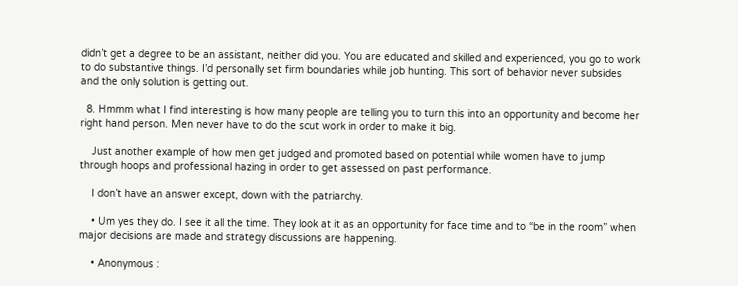didn’t get a degree to be an assistant, neither did you. You are educated and skilled and experienced, you go to work to do substantive things. I’d personally set firm boundaries while job hunting. This sort of behavior never subsides and the only solution is getting out.

  8. Hmmm what I find interesting is how many people are telling you to turn this into an opportunity and become her right hand person. Men never have to do the scut work in order to make it big.

    Just another example of how men get judged and promoted based on potential while women have to jump through hoops and professional hazing in order to get assessed on past performance.

    I don’t have an answer except, down with the patriarchy.

    • Um yes they do. I see it all the time. They look at it as an opportunity for face time and to “be in the room” when major decisions are made and strategy discussions are happening.

    • Anonymous :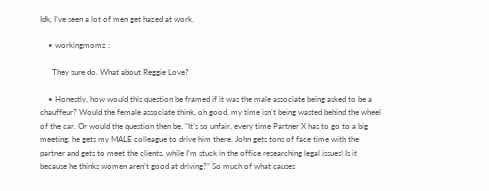Idk, I’ve seen a lot of men get hazed at work.

    • workingmomz :

      They sure do. What about Reggie Love?

    • Honestly, how would this question be framed if it was the male associate being asked to be a chauffeur? Would the female associate think, oh good, my time isn’t being wasted behind the wheel of the car. Or would the question then be, “It’s so unfair, every time Partner X has to go to a big meeting, he gets my MALE colleague to drive him there. John gets tons of face time with the partner and gets to meet the clients, while I’m stuck in the office researching legal issues! Is it because he thinks women aren’t good at driving?” So much of what causes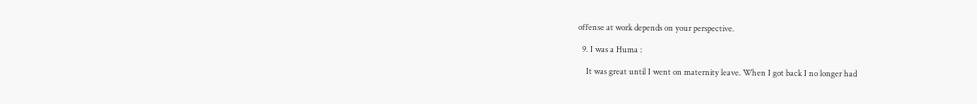offense at work depends on your perspective.

  9. I was a Huma :

    It was great until I went on maternity leave. When I got back I no longer had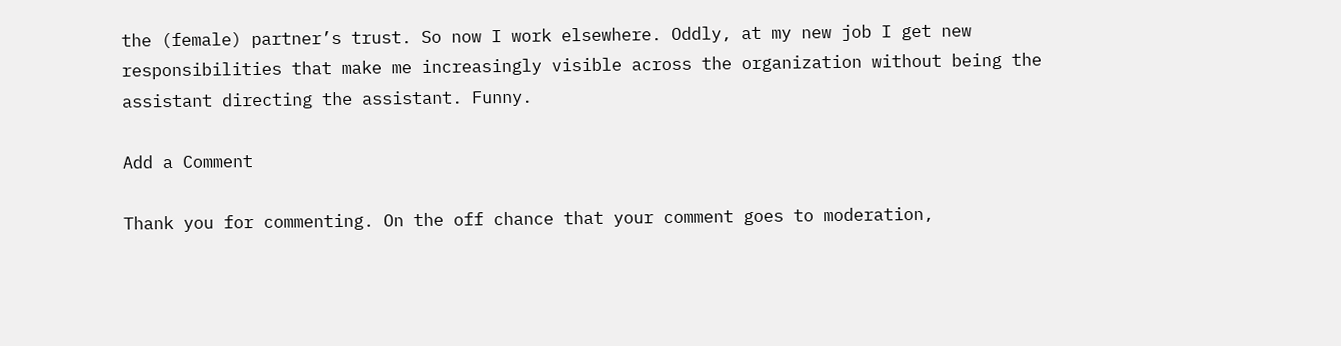the (female) partner’s trust. So now I work elsewhere. Oddly, at my new job I get new responsibilities that make me increasingly visible across the organization without being the assistant directing the assistant. Funny.

Add a Comment

Thank you for commenting. On the off chance that your comment goes to moderation,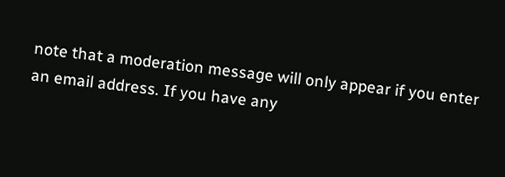note that a moderation message will only appear if you enter an email address. If you have any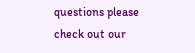questions please check out our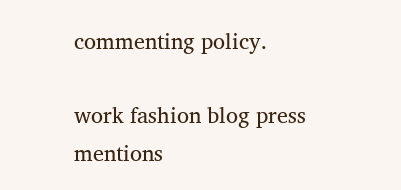commenting policy.

work fashion blog press mentions